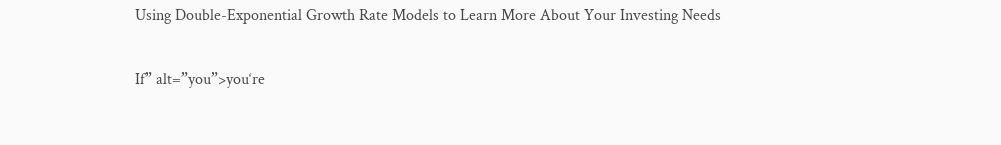Using Double-Exponential Growth Rate Models to Learn More About Your Investing Needs

If” alt=”you”>you‘re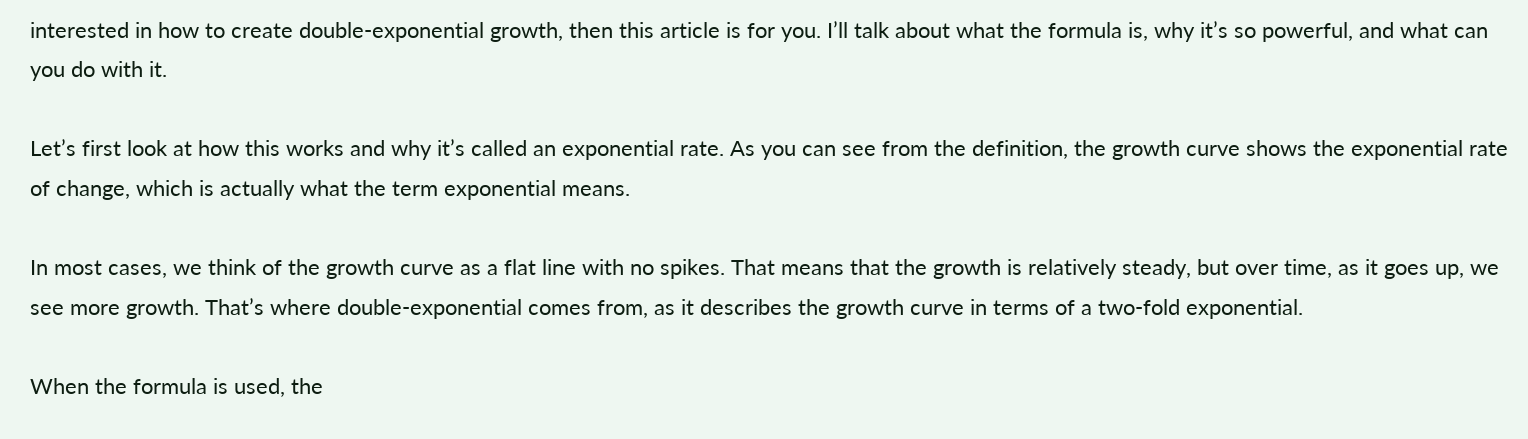interested in how to create double-exponential growth, then this article is for you. I’ll talk about what the formula is, why it’s so powerful, and what can you do with it.

Let’s first look at how this works and why it’s called an exponential rate. As you can see from the definition, the growth curve shows the exponential rate of change, which is actually what the term exponential means.

In most cases, we think of the growth curve as a flat line with no spikes. That means that the growth is relatively steady, but over time, as it goes up, we see more growth. That’s where double-exponential comes from, as it describes the growth curve in terms of a two-fold exponential.

When the formula is used, the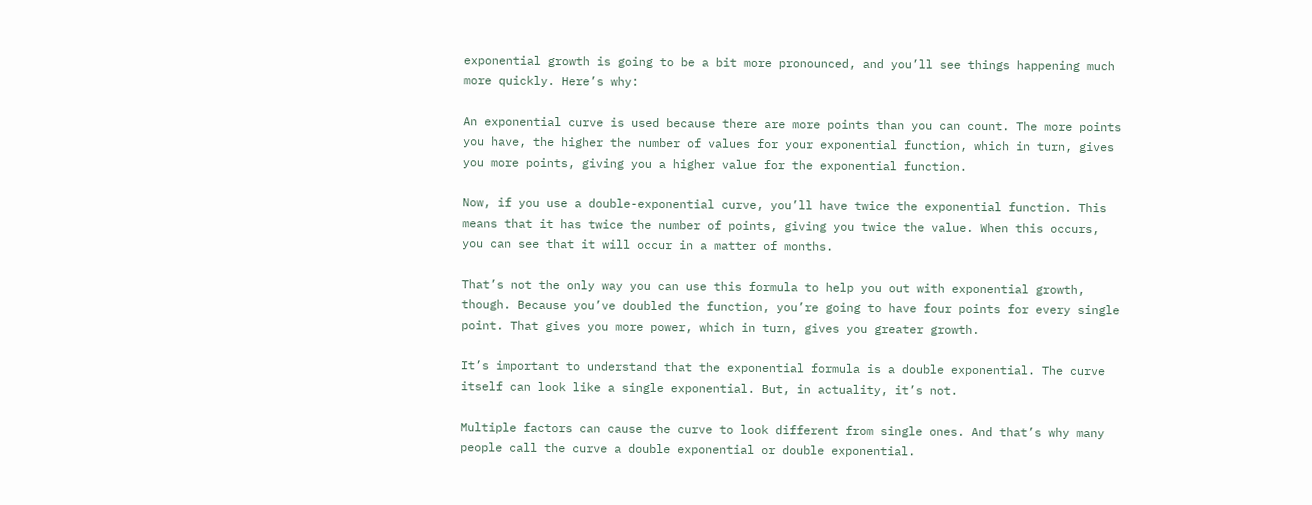exponential growth is going to be a bit more pronounced, and you’ll see things happening much more quickly. Here’s why:

An exponential curve is used because there are more points than you can count. The more points you have, the higher the number of values for your exponential function, which in turn, gives you more points, giving you a higher value for the exponential function.

Now, if you use a double-exponential curve, you’ll have twice the exponential function. This means that it has twice the number of points, giving you twice the value. When this occurs, you can see that it will occur in a matter of months.

That’s not the only way you can use this formula to help you out with exponential growth, though. Because you’ve doubled the function, you’re going to have four points for every single point. That gives you more power, which in turn, gives you greater growth.

It’s important to understand that the exponential formula is a double exponential. The curve itself can look like a single exponential. But, in actuality, it’s not.

Multiple factors can cause the curve to look different from single ones. And that’s why many people call the curve a double exponential or double exponential.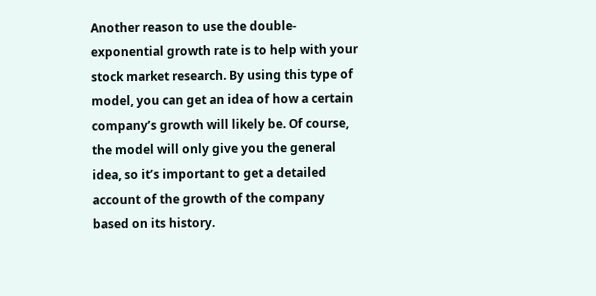Another reason to use the double-exponential growth rate is to help with your stock market research. By using this type of model, you can get an idea of how a certain company’s growth will likely be. Of course, the model will only give you the general idea, so it’s important to get a detailed account of the growth of the company based on its history.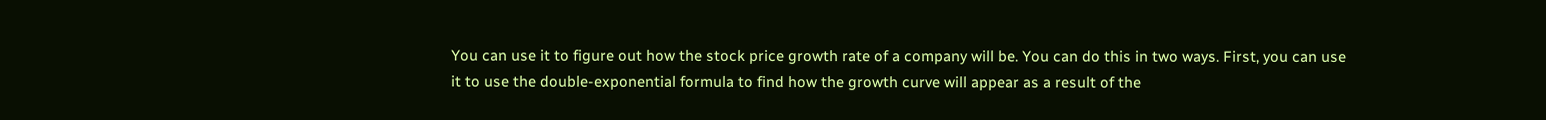You can use it to figure out how the stock price growth rate of a company will be. You can do this in two ways. First, you can use it to use the double-exponential formula to find how the growth curve will appear as a result of the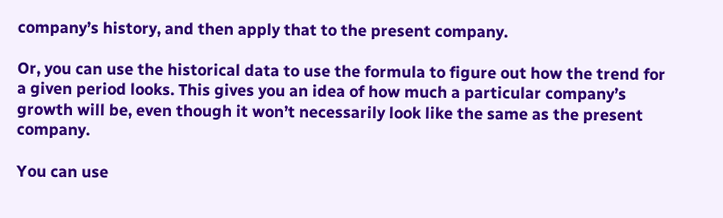company’s history, and then apply that to the present company.

Or, you can use the historical data to use the formula to figure out how the trend for a given period looks. This gives you an idea of how much a particular company’s growth will be, even though it won’t necessarily look like the same as the present company.

You can use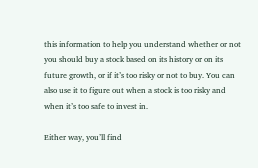this information to help you understand whether or not you should buy a stock based on its history or on its future growth, or if it’s too risky or not to buy. You can also use it to figure out when a stock is too risky and when it’s too safe to invest in.

Either way, you’ll find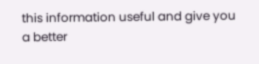this information useful and give you a better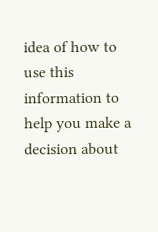idea of how to use this information to help you make a decision about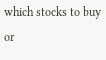which stocks to buy or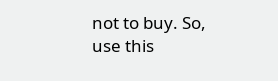not to buy. So, use this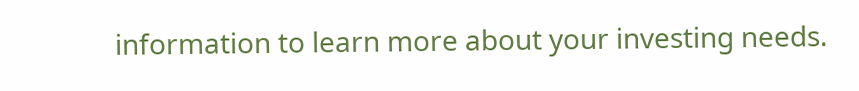information to learn more about your investing needs.